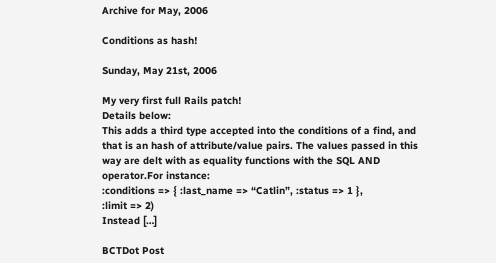Archive for May, 2006

Conditions as hash!

Sunday, May 21st, 2006

My very first full Rails patch!
Details below:
This adds a third type accepted into the conditions of a find, and that is an hash of attribute/value pairs. The values passed in this way are delt with as equality functions with the SQL AND operator.For instance:
:conditions => { :last_name => “Catlin”, :status => 1 },
:limit => 2)
Instead […]

BCTDot Post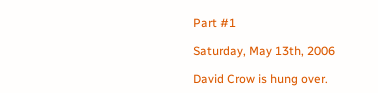Part #1

Saturday, May 13th, 2006

David Crow is hung over.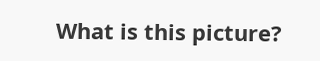What is this picture?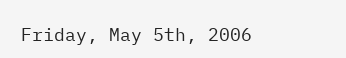Friday, May 5th, 2006